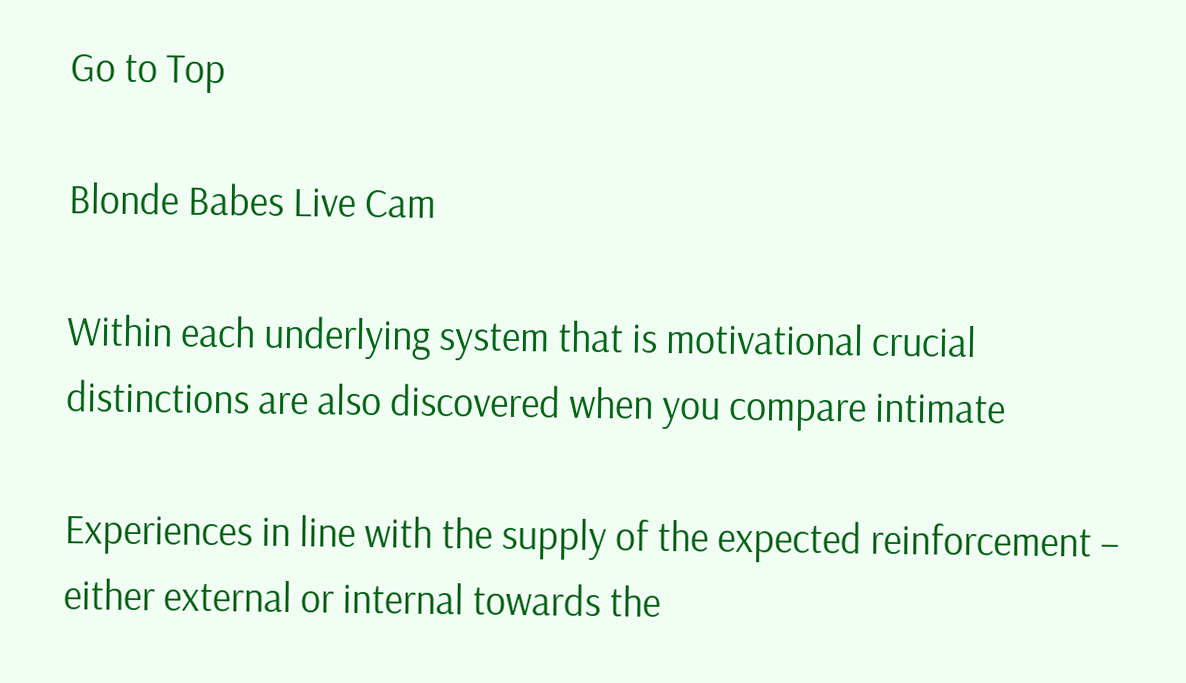Go to Top

Blonde Babes Live Cam

Within each underlying system that is motivational crucial distinctions are also discovered when you compare intimate

Experiences in line with the supply of the expected reinforcement – either external or internal towards the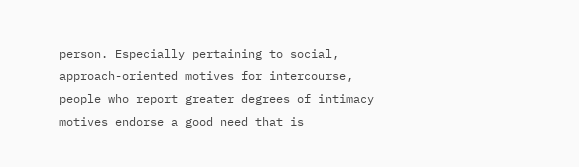person. Especially pertaining to social, approach-oriented motives for intercourse, people who report greater degrees of intimacy motives endorse a good need that is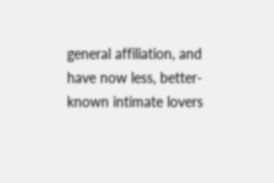general affiliation, and have now less, better-known intimate lovers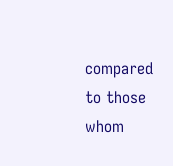compared to those whom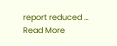report reduced …
Read More